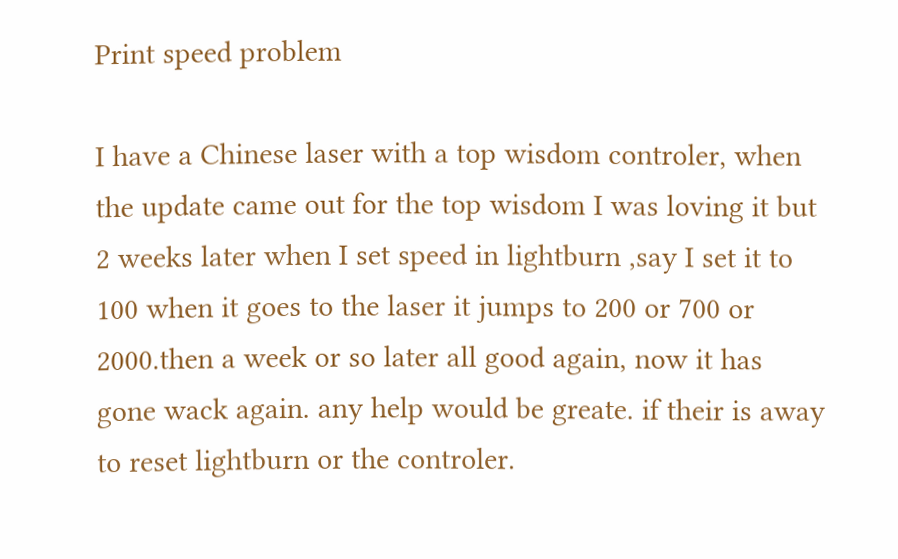Print speed problem

I have a Chinese laser with a top wisdom controler, when the update came out for the top wisdom I was loving it but 2 weeks later when I set speed in lightburn ,say I set it to 100 when it goes to the laser it jumps to 200 or 700 or 2000.then a week or so later all good again, now it has gone wack again. any help would be greate. if their is away to reset lightburn or the controler.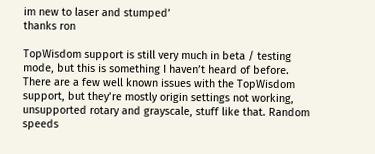im new to laser and stumped’
thanks ron

TopWisdom support is still very much in beta / testing mode, but this is something I haven’t heard of before. There are a few well known issues with the TopWisdom support, but they’re mostly origin settings not working, unsupported rotary and grayscale, stuff like that. Random speeds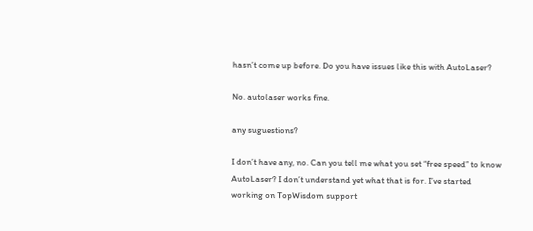hasn’t come up before. Do you have issues like this with AutoLaser?

No. autolaser works fine.

any suguestions?

I don’t have any, no. Can you tell me what you set “free speed” to know AutoLaser? I don’t understand yet what that is for. I’ve started working on TopWisdom support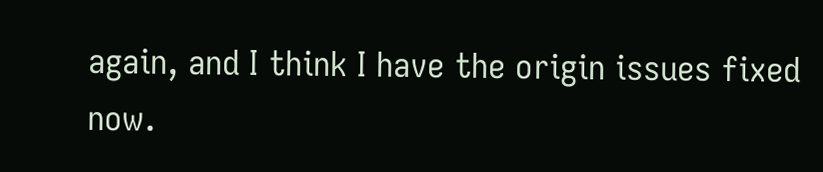again, and I think I have the origin issues fixed now.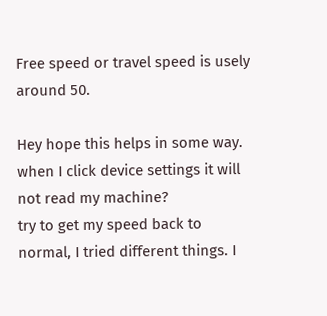Free speed or travel speed is usely around 50.

Hey hope this helps in some way. when I click device settings it will not read my machine?
try to get my speed back to normal, I tried different things. I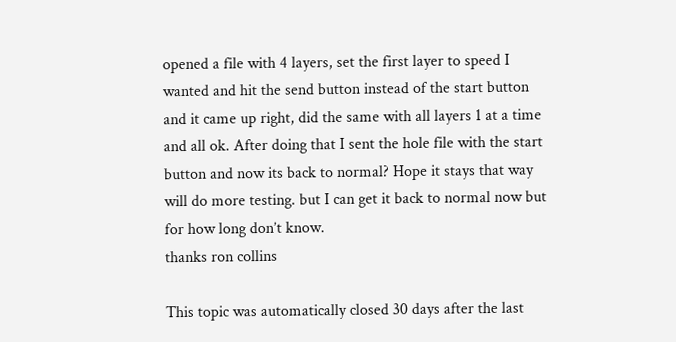opened a file with 4 layers, set the first layer to speed I wanted and hit the send button instead of the start button and it came up right, did the same with all layers 1 at a time and all ok. After doing that I sent the hole file with the start button and now its back to normal? Hope it stays that way will do more testing. but I can get it back to normal now but for how long don’t know.
thanks ron collins

This topic was automatically closed 30 days after the last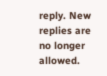reply. New replies are no longer allowed.